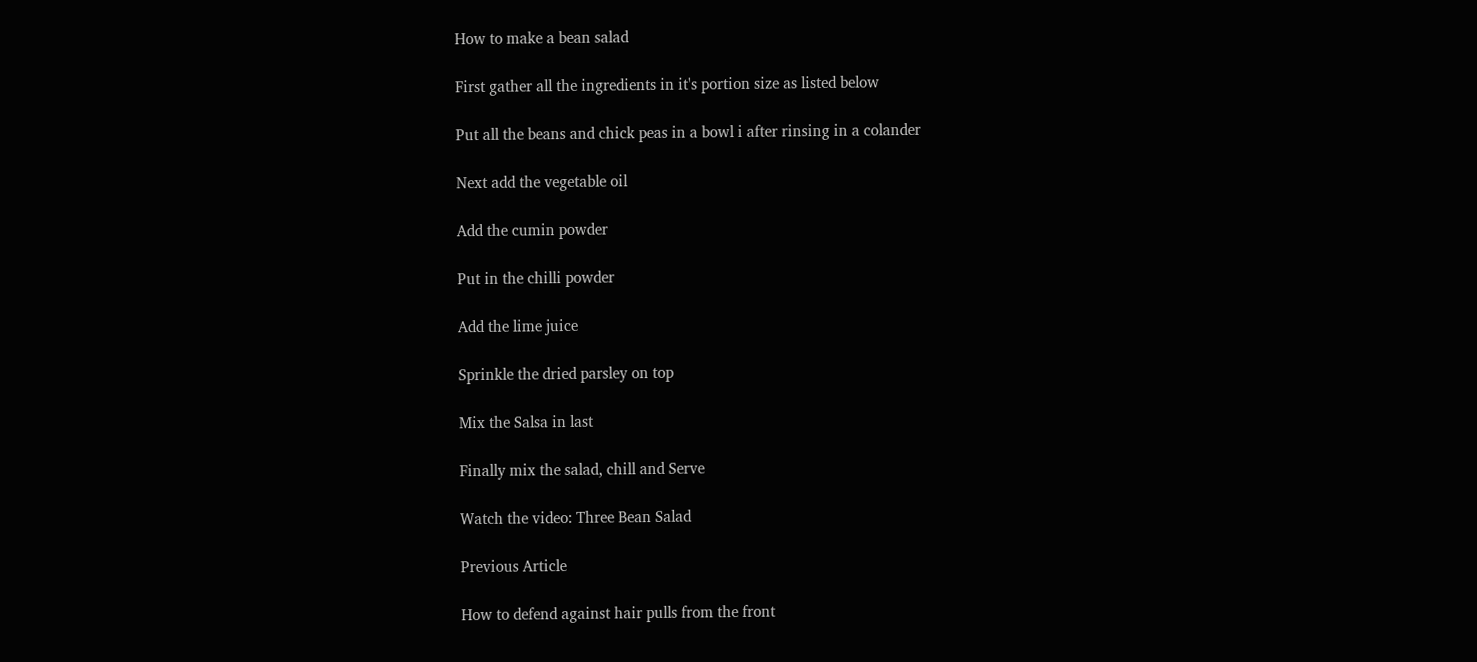How to make a bean salad

First gather all the ingredients in it's portion size as listed below

Put all the beans and chick peas in a bowl i after rinsing in a colander

Next add the vegetable oil

Add the cumin powder

Put in the chilli powder

Add the lime juice

Sprinkle the dried parsley on top

Mix the Salsa in last

Finally mix the salad, chill and Serve

Watch the video: Three Bean Salad

Previous Article

How to defend against hair pulls from the front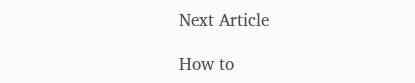Next Article

How to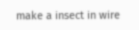make a insect in wire